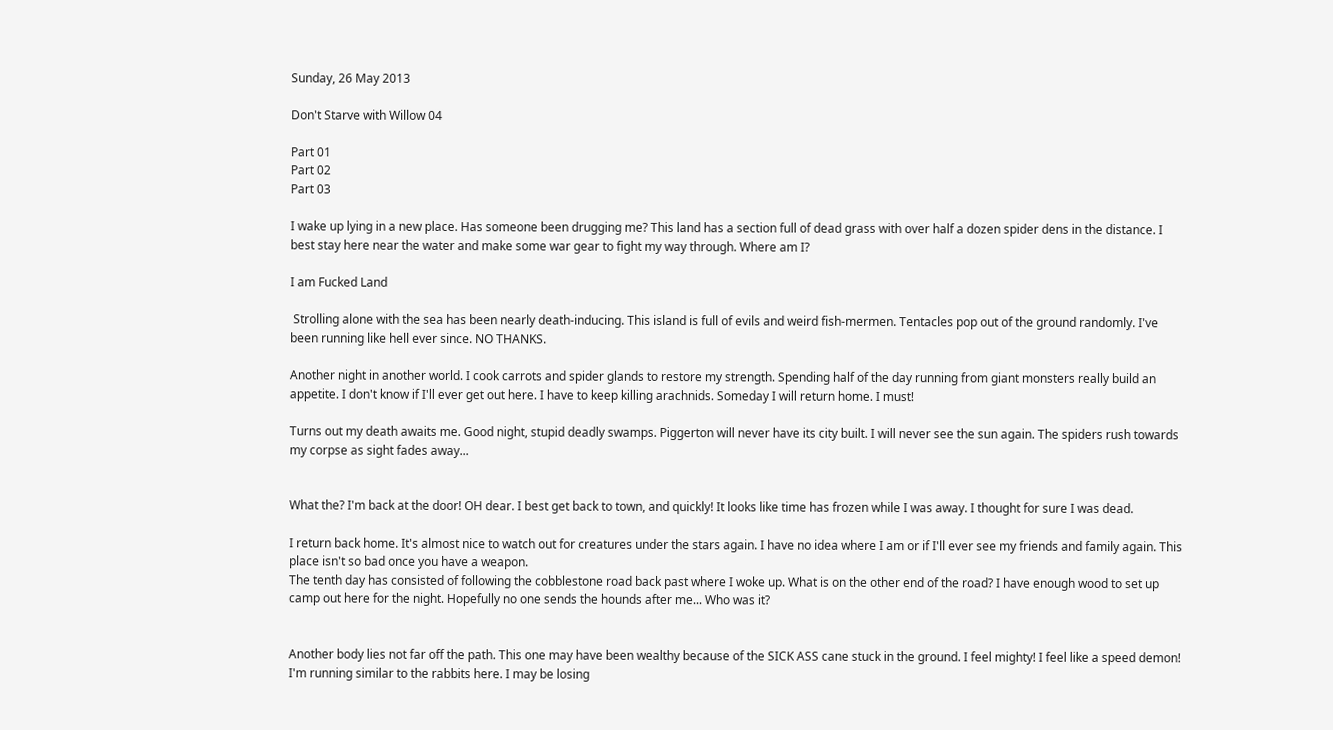Sunday, 26 May 2013

Don't Starve with Willow 04

Part 01
Part 02
Part 03

I wake up lying in a new place. Has someone been drugging me? This land has a section full of dead grass with over half a dozen spider dens in the distance. I best stay here near the water and make some war gear to fight my way through. Where am I?

I am Fucked Land

 Strolling alone with the sea has been nearly death-inducing. This island is full of evils and weird fish-mermen. Tentacles pop out of the ground randomly. I've been running like hell ever since. NO THANKS.

Another night in another world. I cook carrots and spider glands to restore my strength. Spending half of the day running from giant monsters really build an appetite. I don't know if I'll ever get out here. I have to keep killing arachnids. Someday I will return home. I must!

Turns out my death awaits me. Good night, stupid deadly swamps. Piggerton will never have its city built. I will never see the sun again. The spiders rush towards my corpse as sight fades away...


What the? I'm back at the door! OH dear. I best get back to town, and quickly! It looks like time has frozen while I was away. I thought for sure I was dead.

I return back home. It's almost nice to watch out for creatures under the stars again. I have no idea where I am or if I'll ever see my friends and family again. This place isn't so bad once you have a weapon.
The tenth day has consisted of following the cobblestone road back past where I woke up. What is on the other end of the road? I have enough wood to set up camp out here for the night. Hopefully no one sends the hounds after me... Who was it?


Another body lies not far off the path. This one may have been wealthy because of the SICK ASS cane stuck in the ground. I feel mighty! I feel like a speed demon! I'm running similar to the rabbits here. I may be losing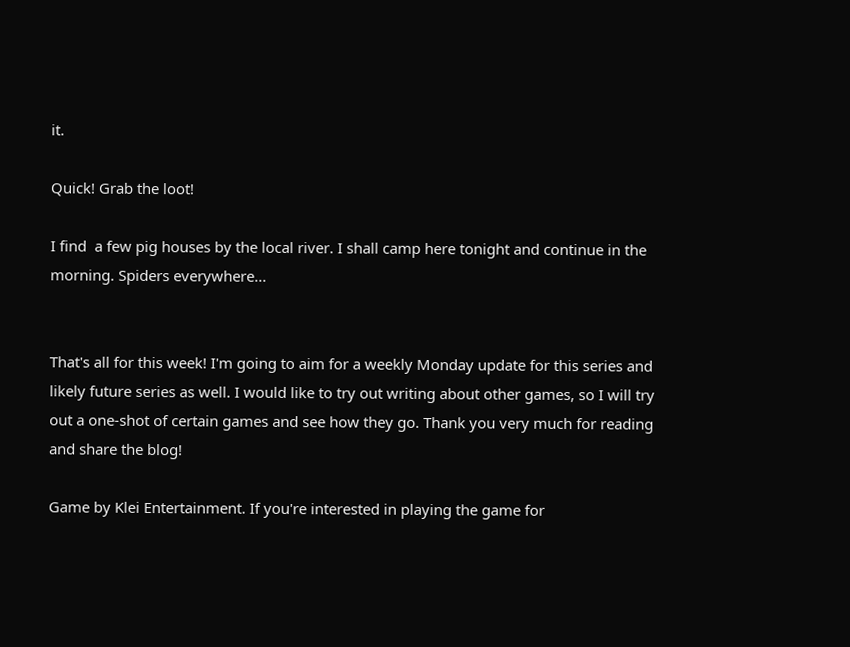it.

Quick! Grab the loot!

I find  a few pig houses by the local river. I shall camp here tonight and continue in the morning. Spiders everywhere...


That's all for this week! I'm going to aim for a weekly Monday update for this series and likely future series as well. I would like to try out writing about other games, so I will try out a one-shot of certain games and see how they go. Thank you very much for reading and share the blog!

Game by Klei Entertainment. If you're interested in playing the game for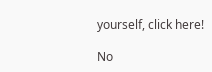yourself, click here!

No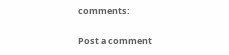comments:

Post a comment